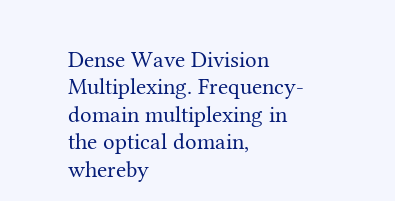Dense Wave Division Multiplexing. Frequency-domain multiplexing in the optical domain, whereby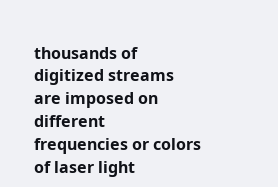thousands of digitized streams are imposed on different frequencies or colors of laser light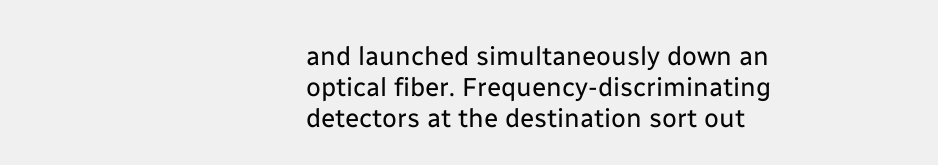and launched simultaneously down an optical fiber. Frequency-discriminating detectors at the destination sort out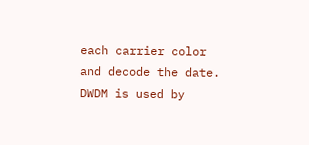each carrier color and decode the date. DWDM is used by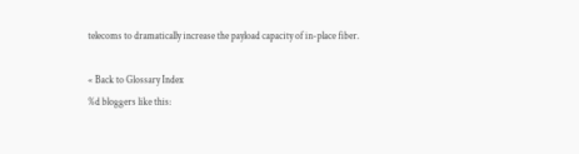telecoms to dramatically increase the payload capacity of in-place fiber.

« Back to Glossary Index
%d bloggers like this: